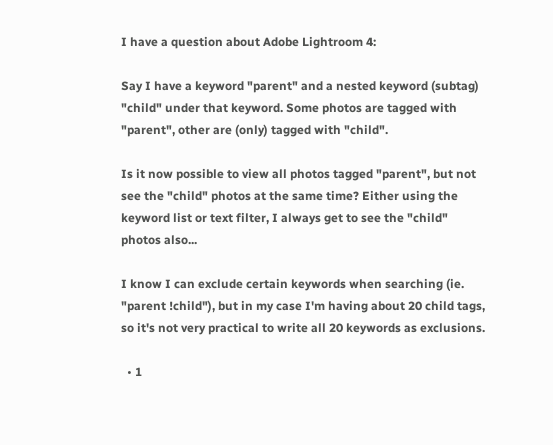I have a question about Adobe Lightroom 4:

Say I have a keyword "parent" and a nested keyword (subtag) "child" under that keyword. Some photos are tagged with "parent", other are (only) tagged with "child".

Is it now possible to view all photos tagged "parent", but not see the "child" photos at the same time? Either using the keyword list or text filter, I always get to see the "child" photos also...

I know I can exclude certain keywords when searching (ie. "parent !child"), but in my case I'm having about 20 child tags, so it's not very practical to write all 20 keywords as exclusions.

  • 1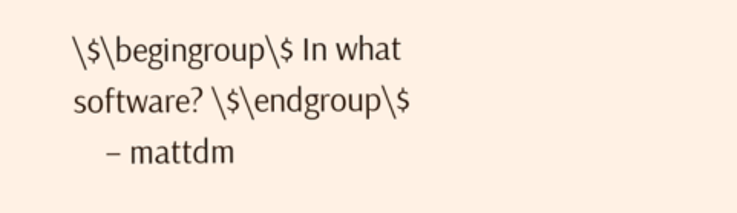\$\begingroup\$ In what software? \$\endgroup\$
    – mattdm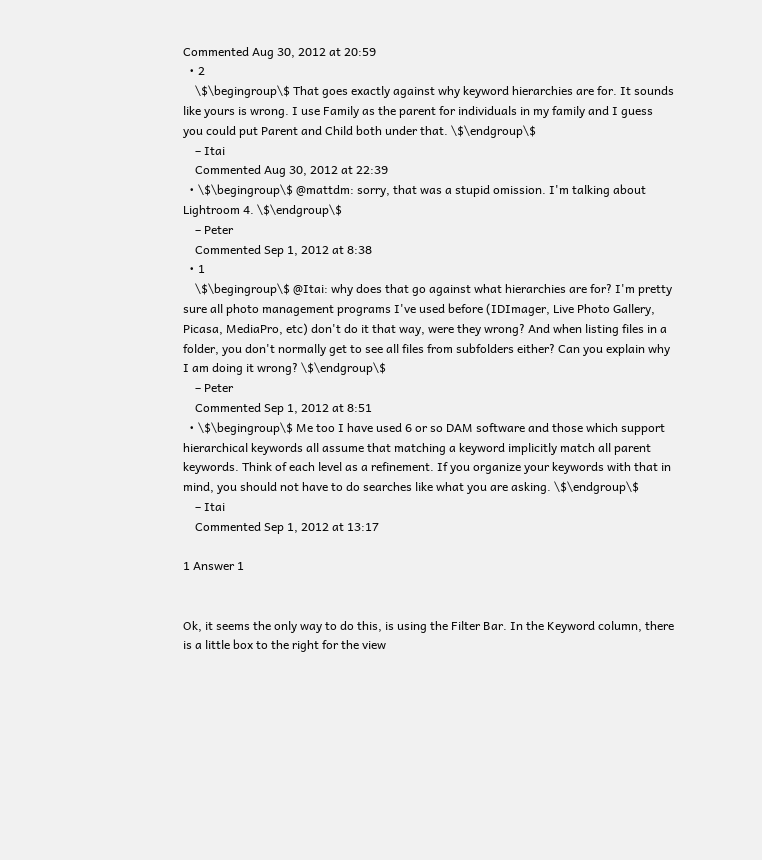Commented Aug 30, 2012 at 20:59
  • 2
    \$\begingroup\$ That goes exactly against why keyword hierarchies are for. It sounds like yours is wrong. I use Family as the parent for individuals in my family and I guess you could put Parent and Child both under that. \$\endgroup\$
    – Itai
    Commented Aug 30, 2012 at 22:39
  • \$\begingroup\$ @mattdm: sorry, that was a stupid omission. I'm talking about Lightroom 4. \$\endgroup\$
    – Peter
    Commented Sep 1, 2012 at 8:38
  • 1
    \$\begingroup\$ @Itai: why does that go against what hierarchies are for? I'm pretty sure all photo management programs I've used before (IDImager, Live Photo Gallery, Picasa, MediaPro, etc) don't do it that way, were they wrong? And when listing files in a folder, you don't normally get to see all files from subfolders either? Can you explain why I am doing it wrong? \$\endgroup\$
    – Peter
    Commented Sep 1, 2012 at 8:51
  • \$\begingroup\$ Me too I have used 6 or so DAM software and those which support hierarchical keywords all assume that matching a keyword implicitly match all parent keywords. Think of each level as a refinement. If you organize your keywords with that in mind, you should not have to do searches like what you are asking. \$\endgroup\$
    – Itai
    Commented Sep 1, 2012 at 13:17

1 Answer 1


Ok, it seems the only way to do this, is using the Filter Bar. In the Keyword column, there is a little box to the right for the view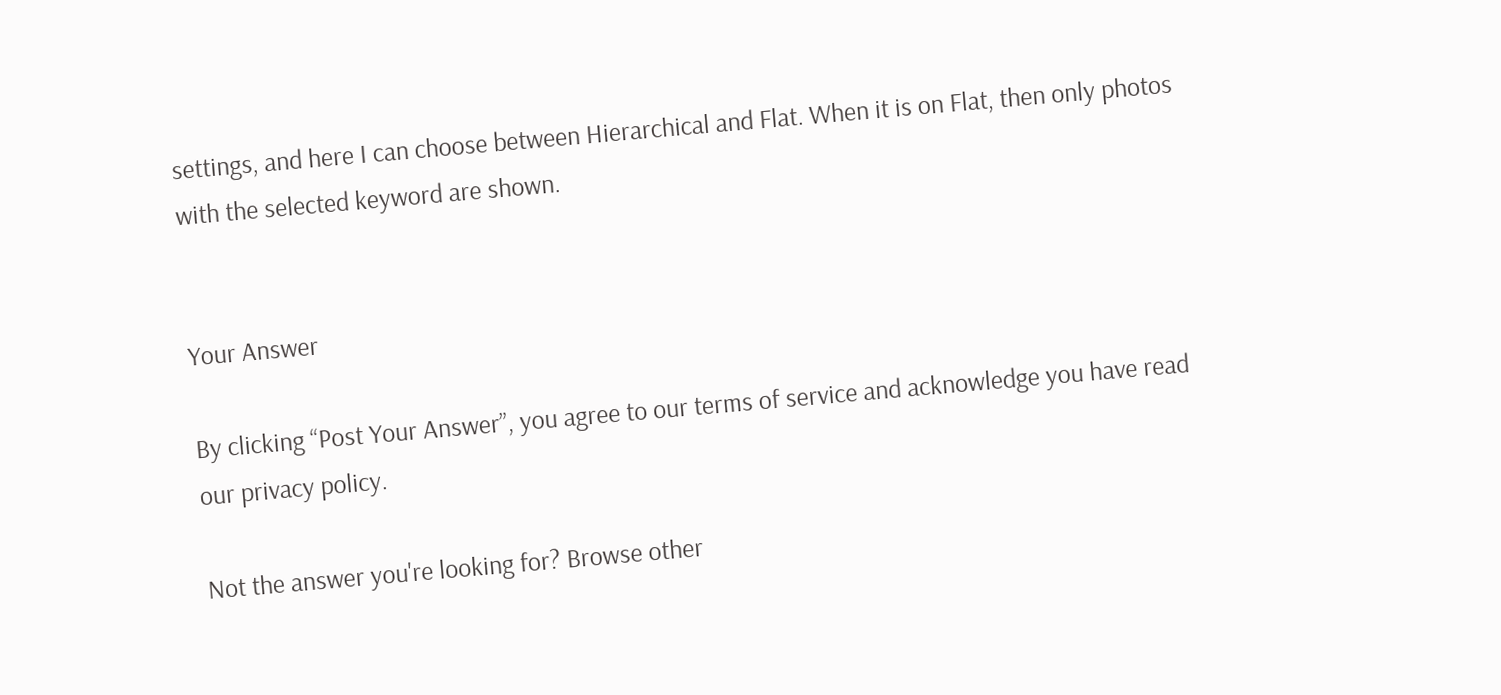settings, and here I can choose between Hierarchical and Flat. When it is on Flat, then only photos with the selected keyword are shown.


Your Answer

By clicking “Post Your Answer”, you agree to our terms of service and acknowledge you have read our privacy policy.

Not the answer you're looking for? Browse other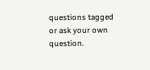questions tagged or ask your own question.